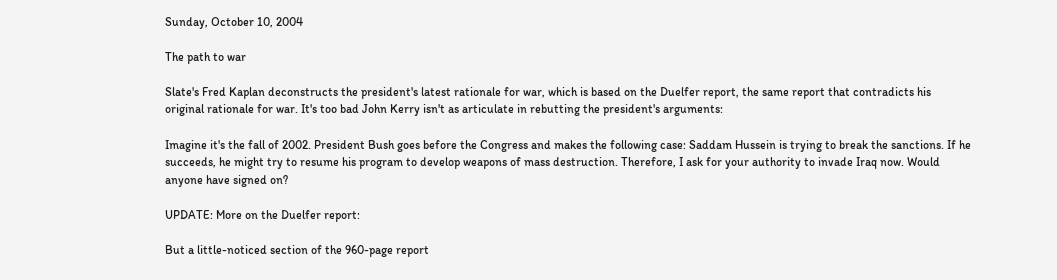Sunday, October 10, 2004

The path to war

Slate's Fred Kaplan deconstructs the president's latest rationale for war, which is based on the Duelfer report, the same report that contradicts his original rationale for war. It's too bad John Kerry isn't as articulate in rebutting the president's arguments:

Imagine it's the fall of 2002. President Bush goes before the Congress and makes the following case: Saddam Hussein is trying to break the sanctions. If he succeeds, he might try to resume his program to develop weapons of mass destruction. Therefore, I ask for your authority to invade Iraq now. Would anyone have signed on?

UPDATE: More on the Duelfer report:

But a little-noticed section of the 960-page report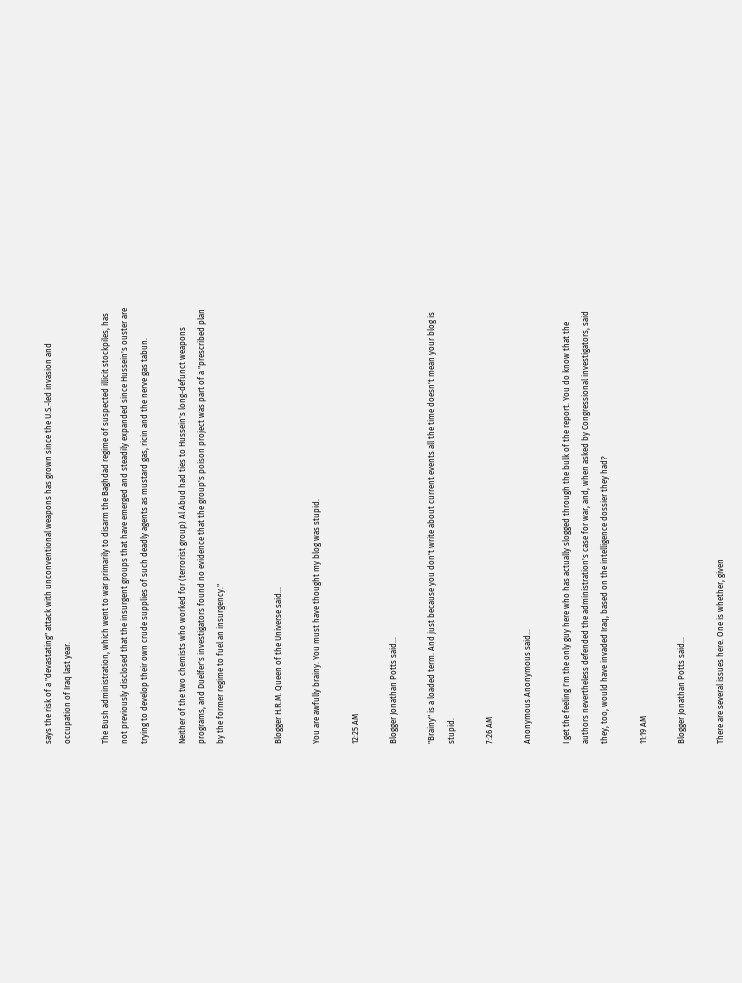says the risk of a "devastating" attack with unconventional weapons has grown since the U.S.-led invasion and occupation of Iraq last year.

The Bush administration, which went to war primarily to disarm the Baghdad regime of suspected illicit stockpiles, has not previously disclosed that the insurgent groups that have emerged and steadily expanded since Hussein's ouster are trying to develop their own crude supplies of such deadly agents as mustard gas, ricin and the nerve gas tabun.

Neither of the two chemists who worked for (terrorist group) Al Abud had ties to Hussein's long-defunct weapons programs, and Duelfer's investigators found no evidence that the group's poison project was part of a "prescribed plan by the former regime to fuel an insurgency."


Blogger H.R.M. Queen of the Universe said...

You are awfully brainy. You must have thought my blog was stupid.

12:25 AM

Blogger Jonathan Potts said...

"Brainy" is a loaded term. And just because you don't write about current events all the time doesn't mean your blog is stupid.

7:26 AM

Anonymous Anonymous said...

I get the feeling I'm the only guy here who has actually slogged through the bulk of the report. You do know that the authors nevertheless defended the administration's case for war, and, when asked by Congressional investigators, said they, too, would have invaded Iraq, based on the intelligence dossier they had?

11:19 AM

Blogger Jonathan Potts said...

There are several issues here. One is whether, given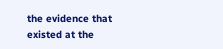the evidence that existed at the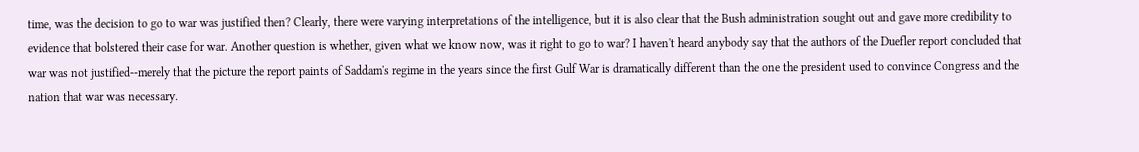time, was the decision to go to war was justified then? Clearly, there were varying interpretations of the intelligence, but it is also clear that the Bush administration sought out and gave more credibility to evidence that bolstered their case for war. Another question is whether, given what we know now, was it right to go to war? I haven't heard anybody say that the authors of the Duefler report concluded that war was not justified--merely that the picture the report paints of Saddam's regime in the years since the first Gulf War is dramatically different than the one the president used to convince Congress and the nation that war was necessary.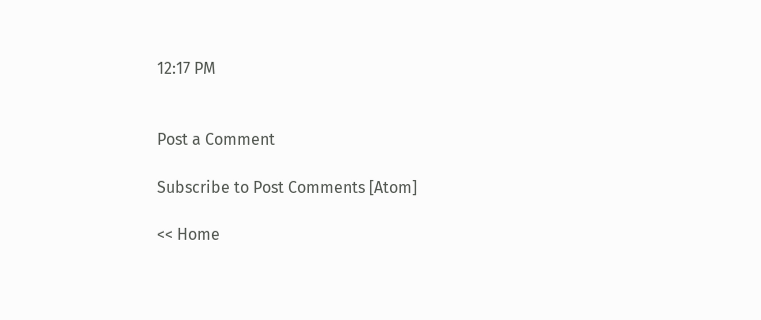12:17 PM


Post a Comment

Subscribe to Post Comments [Atom]

<< Home